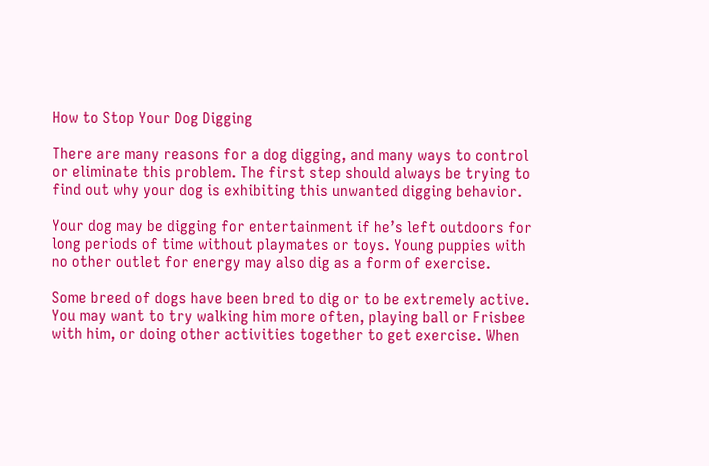How to Stop Your Dog Digging

There are many reasons for a dog digging, and many ways to control or eliminate this problem. The first step should always be trying to find out why your dog is exhibiting this unwanted digging behavior.

Your dog may be digging for entertainment if he’s left outdoors for long periods of time without playmates or toys. Young puppies with no other outlet for energy may also dig as a form of exercise.

Some breed of dogs have been bred to dig or to be extremely active. You may want to try walking him more often, playing ball or Frisbee with him, or doing other activities together to get exercise. When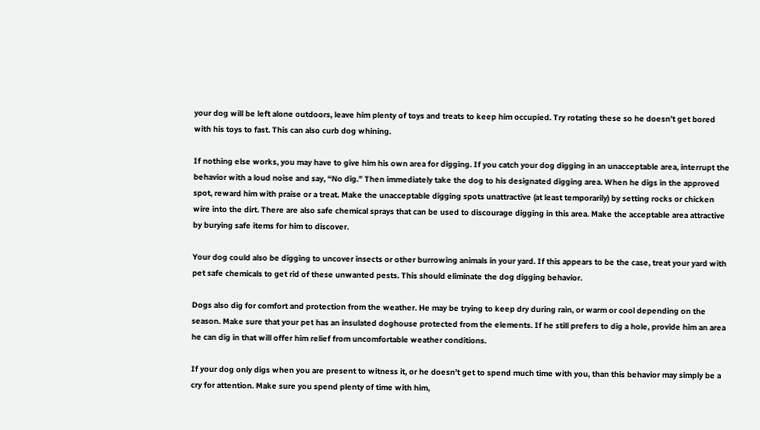your dog will be left alone outdoors, leave him plenty of toys and treats to keep him occupied. Try rotating these so he doesn’t get bored with his toys to fast. This can also curb dog whining.

If nothing else works, you may have to give him his own area for digging. If you catch your dog digging in an unacceptable area, interrupt the behavior with a loud noise and say, “No dig.” Then immediately take the dog to his designated digging area. When he digs in the approved spot, reward him with praise or a treat. Make the unacceptable digging spots unattractive (at least temporarily) by setting rocks or chicken wire into the dirt. There are also safe chemical sprays that can be used to discourage digging in this area. Make the acceptable area attractive by burying safe items for him to discover.

Your dog could also be digging to uncover insects or other burrowing animals in your yard. If this appears to be the case, treat your yard with pet safe chemicals to get rid of these unwanted pests. This should eliminate the dog digging behavior.

Dogs also dig for comfort and protection from the weather. He may be trying to keep dry during rain, or warm or cool depending on the season. Make sure that your pet has an insulated doghouse protected from the elements. If he still prefers to dig a hole, provide him an area he can dig in that will offer him relief from uncomfortable weather conditions.

If your dog only digs when you are present to witness it, or he doesn’t get to spend much time with you, than this behavior may simply be a cry for attention. Make sure you spend plenty of time with him,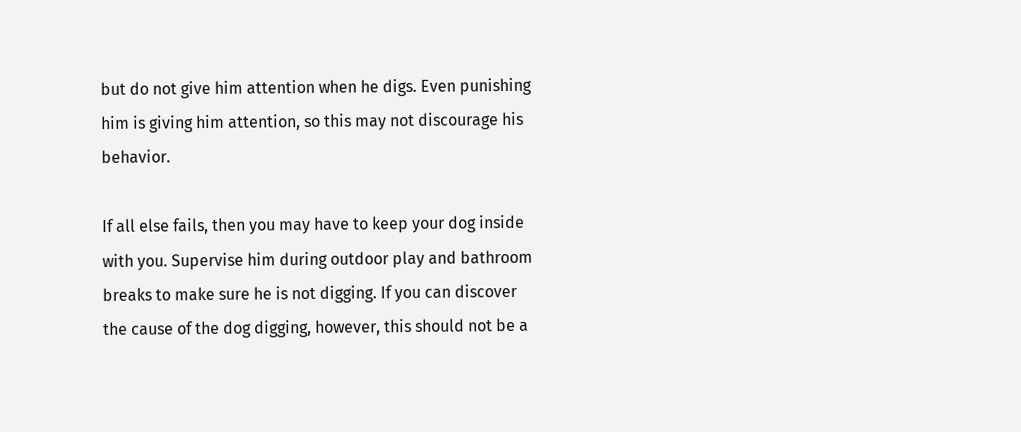but do not give him attention when he digs. Even punishing him is giving him attention, so this may not discourage his behavior.

If all else fails, then you may have to keep your dog inside with you. Supervise him during outdoor play and bathroom breaks to make sure he is not digging. If you can discover the cause of the dog digging, however, this should not be a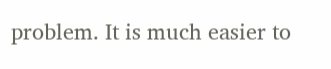problem. It is much easier to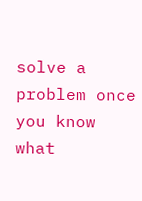solve a problem once you know what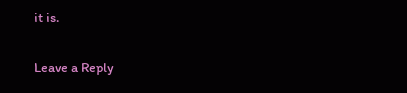it is.

Leave a Reply